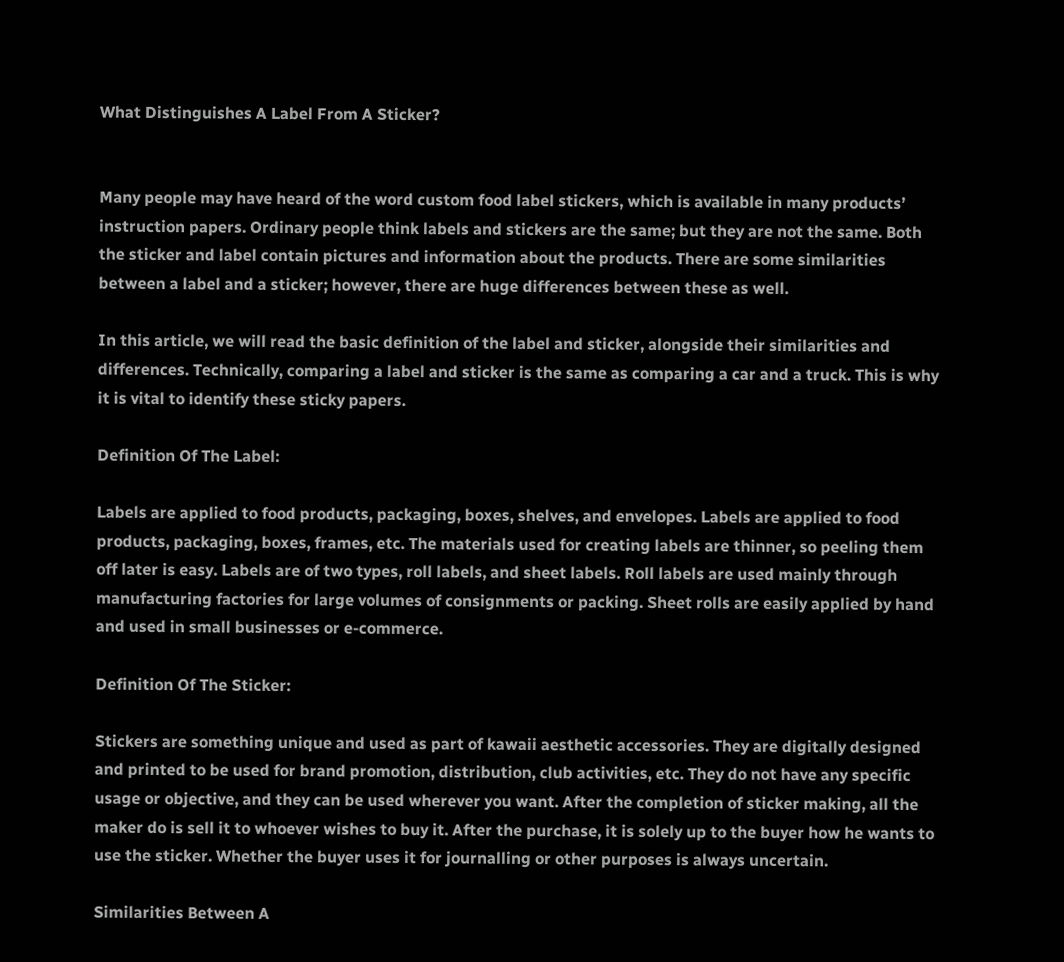What Distinguishes A Label From A Sticker?


Many people may have heard of the word custom food label stickers, which is available in many products’ instruction papers. Ordinary people think labels and stickers are the same; but they are not the same. Both the sticker and label contain pictures and information about the products. There are some similarities between a label and a sticker; however, there are huge differences between these as well.

In this article, we will read the basic definition of the label and sticker, alongside their similarities and differences. Technically, comparing a label and sticker is the same as comparing a car and a truck. This is why it is vital to identify these sticky papers.

Definition Of The Label:

Labels are applied to food products, packaging, boxes, shelves, and envelopes. Labels are applied to food products, packaging, boxes, frames, etc. The materials used for creating labels are thinner, so peeling them off later is easy. Labels are of two types, roll labels, and sheet labels. Roll labels are used mainly through manufacturing factories for large volumes of consignments or packing. Sheet rolls are easily applied by hand and used in small businesses or e-commerce.

Definition Of The Sticker:

Stickers are something unique and used as part of kawaii aesthetic accessories. They are digitally designed and printed to be used for brand promotion, distribution, club activities, etc. They do not have any specific usage or objective, and they can be used wherever you want. After the completion of sticker making, all the maker do is sell it to whoever wishes to buy it. After the purchase, it is solely up to the buyer how he wants to use the sticker. Whether the buyer uses it for journalling or other purposes is always uncertain.

Similarities Between A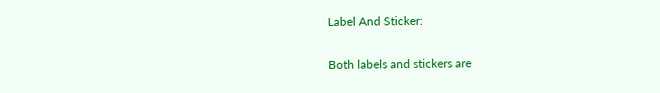Label And Sticker:

Both labels and stickers are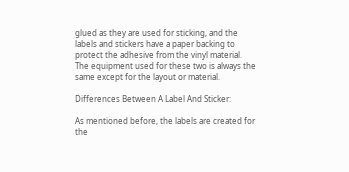glued as they are used for sticking, and the labels and stickers have a paper backing to protect the adhesive from the vinyl material.
The equipment used for these two is always the same except for the layout or material.

Differences Between A Label And Sticker:

As mentioned before, the labels are created for the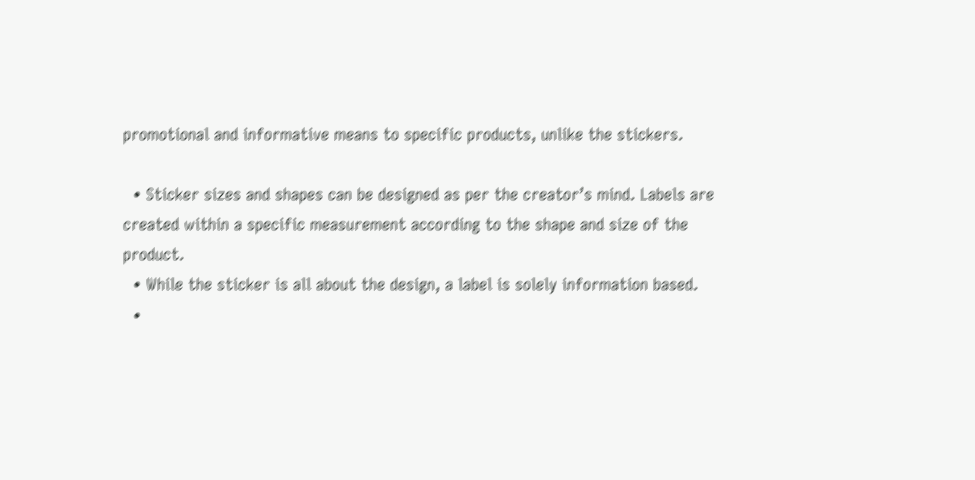promotional and informative means to specific products, unlike the stickers.

  • Sticker sizes and shapes can be designed as per the creator’s mind. Labels are created within a specific measurement according to the shape and size of the product.
  • While the sticker is all about the design, a label is solely information based.
  •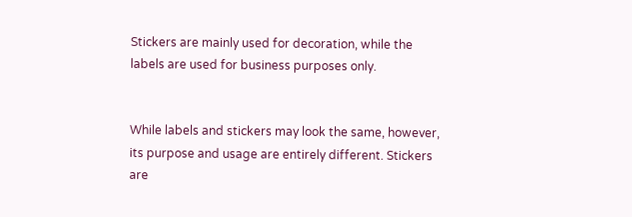Stickers are mainly used for decoration, while the labels are used for business purposes only.


While labels and stickers may look the same, however, its purpose and usage are entirely different. Stickers are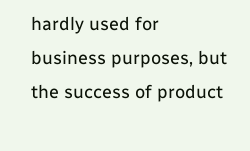hardly used for business purposes, but the success of product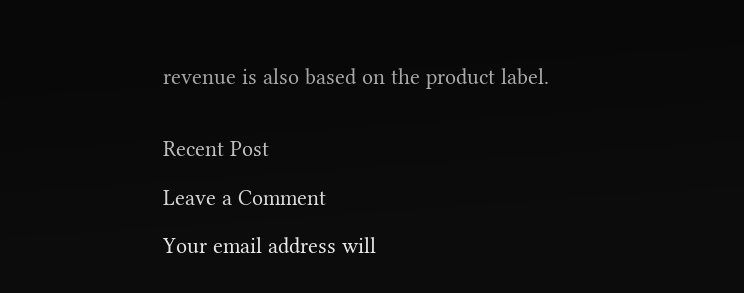revenue is also based on the product label.


Recent Post

Leave a Comment

Your email address will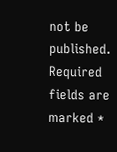not be published. Required fields are marked *